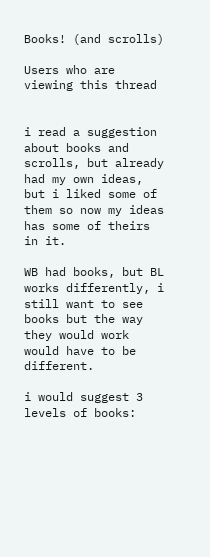Books! (and scrolls)

Users who are viewing this thread


i read a suggestion about books and scrolls, but already had my own ideas, but i liked some of them so now my ideas has some of theirs in it.

WB had books, but BL works differently, i still want to see books but the way they would work would have to be different.

i would suggest 3 levels of books: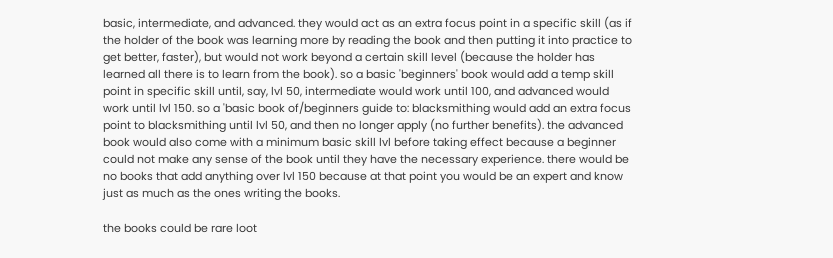basic, intermediate, and advanced. they would act as an extra focus point in a specific skill (as if the holder of the book was learning more by reading the book and then putting it into practice to get better, faster), but would not work beyond a certain skill level (because the holder has learned all there is to learn from the book). so a basic 'beginners' book would add a temp skill point in specific skill until, say, lvl 50, intermediate would work until 100, and advanced would work until lvl 150. so a 'basic book of/beginners guide to: blacksmithing would add an extra focus point to blacksmithing until lvl 50, and then no longer apply (no further benefits). the advanced book would also come with a minimum basic skill lvl before taking effect because a beginner could not make any sense of the book until they have the necessary experience. there would be no books that add anything over lvl 150 because at that point you would be an expert and know just as much as the ones writing the books.

the books could be rare loot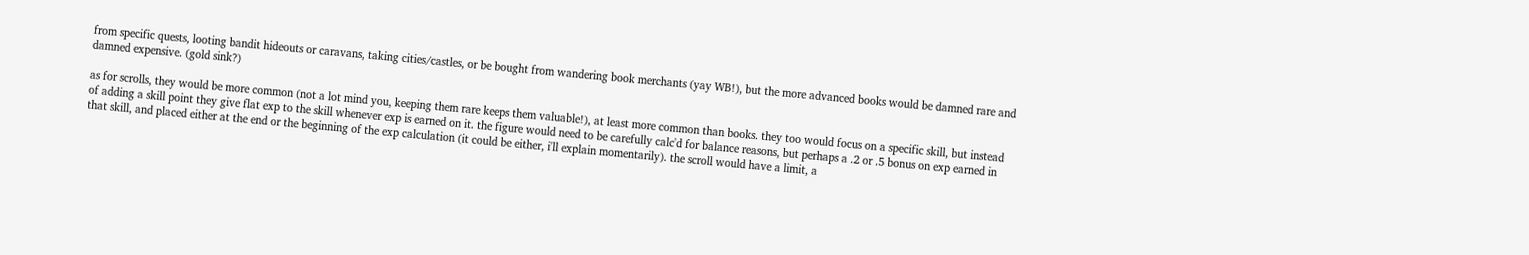from specific quests, looting bandit hideouts or caravans, taking cities/castles, or be bought from wandering book merchants (yay WB!), but the more advanced books would be damned rare and damned expensive. (gold sink?)

as for scrolls, they would be more common (not a lot mind you, keeping them rare keeps them valuable!), at least more common than books. they too would focus on a specific skill, but instead of adding a skill point they give flat exp to the skill whenever exp is earned on it. the figure would need to be carefully calc'd for balance reasons, but perhaps a .2 or .5 bonus on exp earned in that skill, and placed either at the end or the beginning of the exp calculation (it could be either, i'll explain momentarily). the scroll would have a limit, a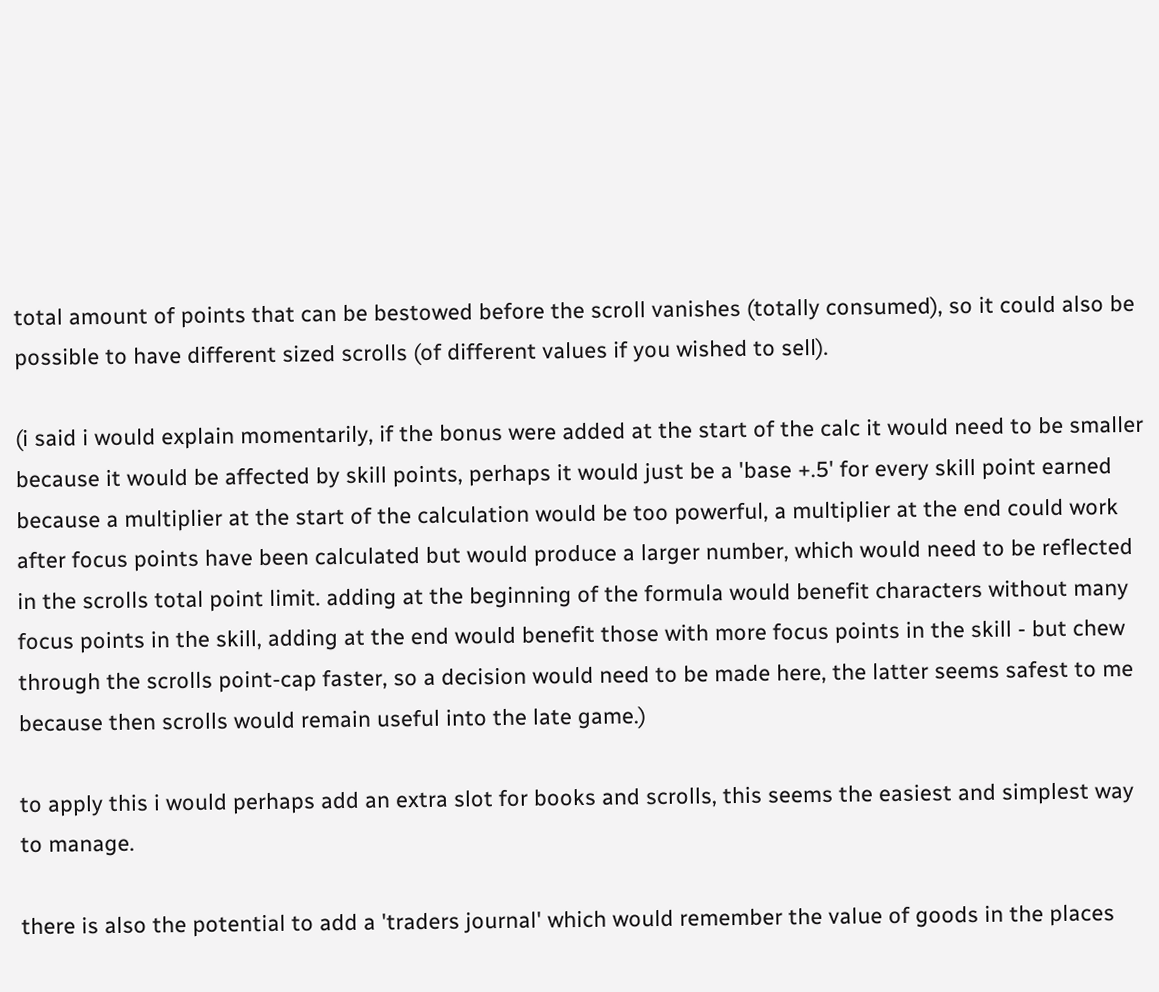total amount of points that can be bestowed before the scroll vanishes (totally consumed), so it could also be possible to have different sized scrolls (of different values if you wished to sell).

(i said i would explain momentarily, if the bonus were added at the start of the calc it would need to be smaller because it would be affected by skill points, perhaps it would just be a 'base +.5' for every skill point earned because a multiplier at the start of the calculation would be too powerful, a multiplier at the end could work after focus points have been calculated but would produce a larger number, which would need to be reflected in the scrolls total point limit. adding at the beginning of the formula would benefit characters without many focus points in the skill, adding at the end would benefit those with more focus points in the skill - but chew through the scrolls point-cap faster, so a decision would need to be made here, the latter seems safest to me because then scrolls would remain useful into the late game.)

to apply this i would perhaps add an extra slot for books and scrolls, this seems the easiest and simplest way to manage.

there is also the potential to add a 'traders journal' which would remember the value of goods in the places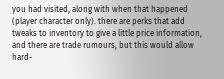you had visited, along with when that happened (player character only). there are perks that add tweaks to inventory to give a little price information, and there are trade rumours, but this would allow hard-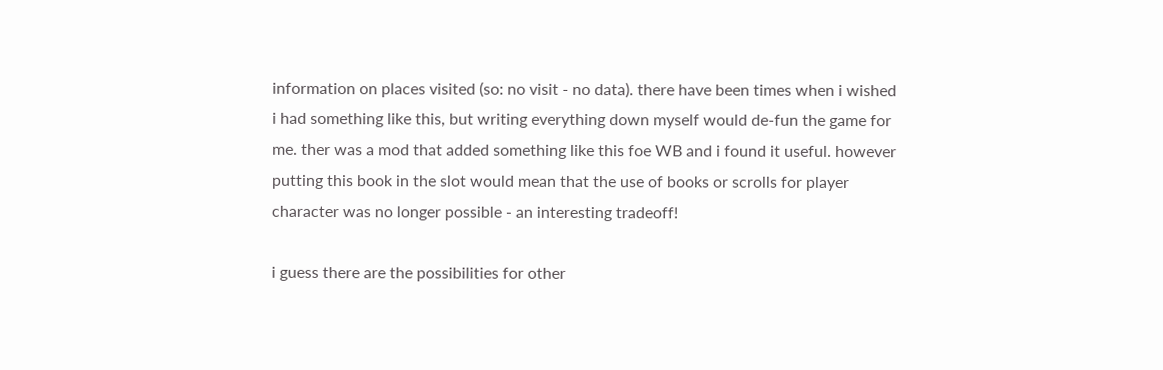information on places visited (so: no visit - no data). there have been times when i wished i had something like this, but writing everything down myself would de-fun the game for me. ther was a mod that added something like this foe WB and i found it useful. however putting this book in the slot would mean that the use of books or scrolls for player character was no longer possible - an interesting tradeoff!

i guess there are the possibilities for other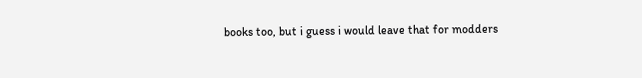books too, but i guess i would leave that for modders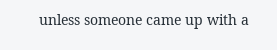unless someone came up with a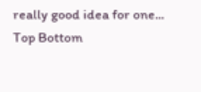really good idea for one...
Top Bottom